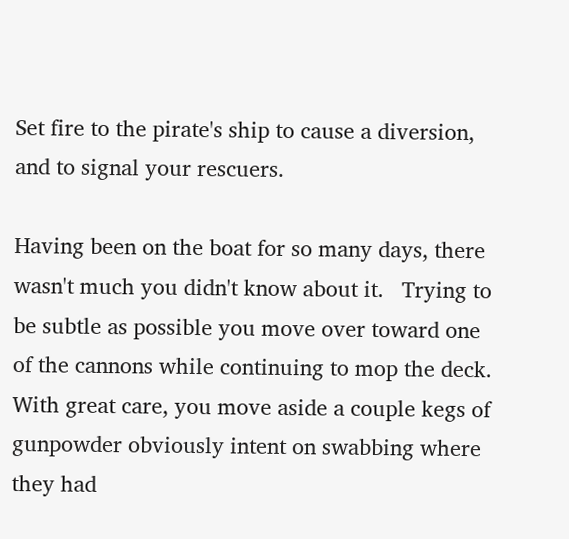Set fire to the pirate's ship to cause a diversion, and to signal your rescuers.

Having been on the boat for so many days, there wasn't much you didn't know about it.   Trying to be subtle as possible you move over toward one of the cannons while continuing to mop the deck.   With great care, you move aside a couple kegs of gunpowder obviously intent on swabbing where they had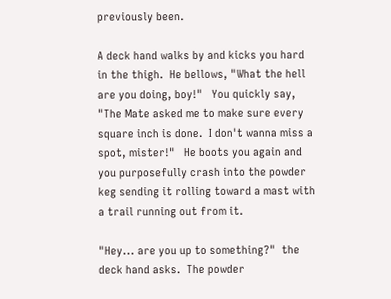previously been.

A deck hand walks by and kicks you hard in the thigh.  He bellows, "What the hell are you doing, boy!"   You quickly say, "The Mate asked me to make sure every square inch is done.  I don't wanna miss a spot, mister!"   He boots you again and you purposefully crash into the powder keg sending it rolling toward a mast with a trail running out from it.

"Hey... are you up to something?"  the deck hand asks.  The powder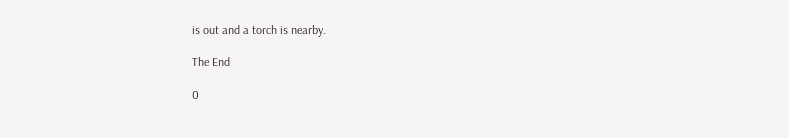is out and a torch is nearby.

The End

0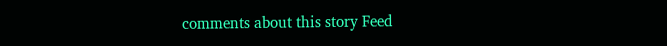comments about this story Feed